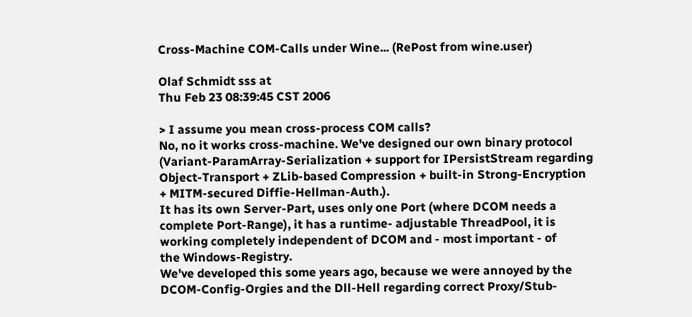Cross-Machine COM-Calls under Wine... (RePost from wine.user)

Olaf Schmidt sss at
Thu Feb 23 08:39:45 CST 2006

> I assume you mean cross-process COM calls?
No, no it works cross-machine. We've designed our own binary protocol
(Variant-ParamArray-Serialization + support for IPersistStream regarding
Object-Transport + ZLib-based Compression + built-in Strong-Encryption
+ MITM-secured Diffie-Hellman-Auth.).
It has its own Server-Part, uses only one Port (where DCOM needs a
complete Port-Range), it has a runtime- adjustable ThreadPool, it is
working completely independent of DCOM and - most important - of
the Windows-Registry.
We've developed this some years ago, because we were annoyed by the
DCOM-Config-Orgies and the Dll-Hell regarding correct Proxy/Stub-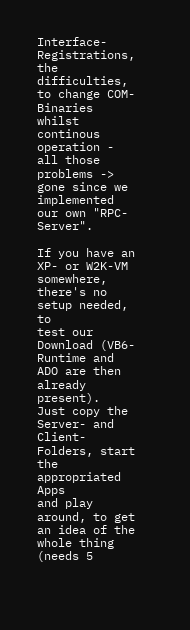Interface-Registrations, the difficulties, to change COM-Binaries whilst
continous operation - all those problems -> gone since we implemented
our own "RPC-Server".

If you have an XP- or W2K-VM somewhere, there's no setup needed, to
test our Download (VB6-Runtime and ADO are then already present).
Just copy the Server- and Client-Folders, start the appropriated Apps
and play around, to get an idea of the whole thing (needs 5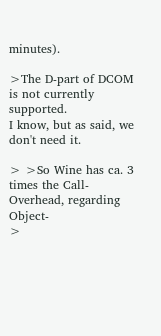minutes).

>The D-part of DCOM  is not currently supported.
I know, but as said, we don't need it.

> >So Wine has ca. 3 times the Call-Overhead, regarding Object-
>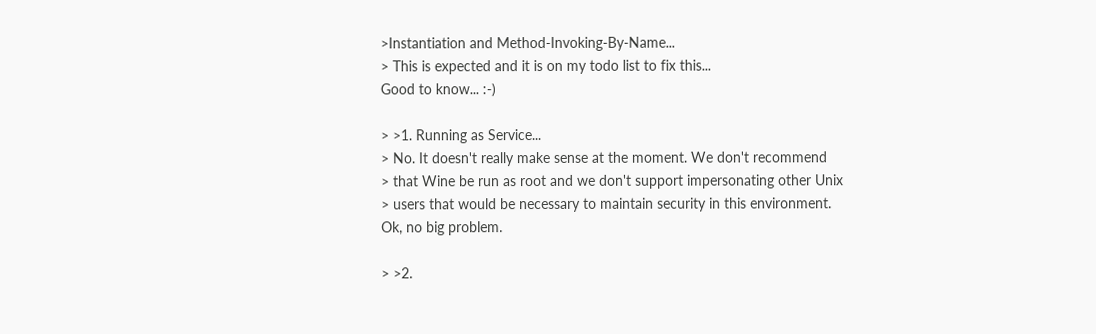>Instantiation and Method-Invoking-By-Name...
> This is expected and it is on my todo list to fix this...
Good to know... :-)

> >1. Running as Service...
> No. It doesn't really make sense at the moment. We don't recommend
> that Wine be run as root and we don't support impersonating other Unix
> users that would be necessary to maintain security in this environment.
Ok, no big problem.

> >2.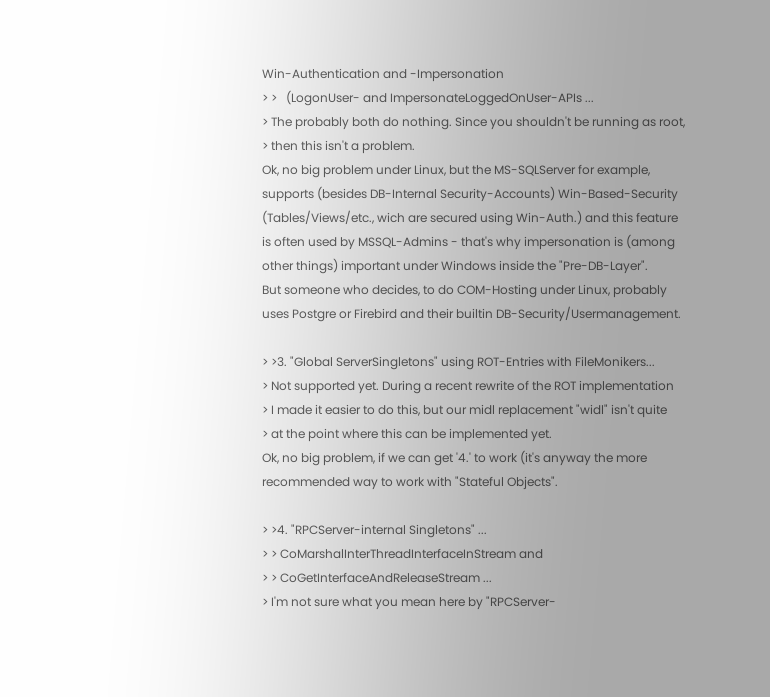Win-Authentication and -Impersonation
> >   (LogonUser- and ImpersonateLoggedOnUser-APIs ...
> The probably both do nothing. Since you shouldn't be running as root,
> then this isn't a problem.
Ok, no big problem under Linux, but the MS-SQLServer for example,
supports (besides DB-Internal Security-Accounts) Win-Based-Security
(Tables/Views/etc., wich are secured using Win-Auth.) and this feature
is often used by MSSQL-Admins - that's why impersonation is (among
other things) important under Windows inside the "Pre-DB-Layer".
But someone who decides, to do COM-Hosting under Linux, probably
uses Postgre or Firebird and their builtin DB-Security/Usermanagement.

> >3. "Global ServerSingletons" using ROT-Entries with FileMonikers...
> Not supported yet. During a recent rewrite of the ROT implementation
> I made it easier to do this, but our midl replacement "widl" isn't quite
> at the point where this can be implemented yet.
Ok, no big problem, if we can get '4.' to work (it's anyway the more
recommended way to work with "Stateful Objects".

> >4. "RPCServer-internal Singletons" ...
> > CoMarshalInterThreadInterfaceInStream and
> > CoGetInterfaceAndReleaseStream ...
> I'm not sure what you mean here by "RPCServer-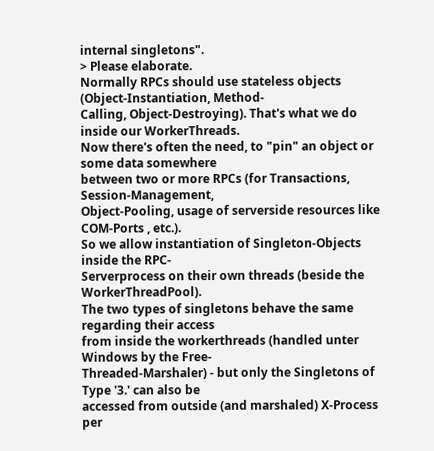internal singletons".
> Please elaborate.
Normally RPCs should use stateless objects (Object-Instantiation, Method-
Calling, Object-Destroying). That's what we do inside our WorkerThreads.
Now there's often the need, to "pin" an object or some data somewhere
between two or more RPCs (for Transactions, Session-Management,
Object-Pooling, usage of serverside resources like COM-Ports , etc.).
So we allow instantiation of Singleton-Objects inside the RPC-
Serverprocess on their own threads (beside the WorkerThreadPool).
The two types of singletons behave the same regarding their access
from inside the workerthreads (handled unter Windows by the Free-
Threaded-Marshaler) - but only the Singletons of Type '3.' can also be
accessed from outside (and marshaled) X-Process per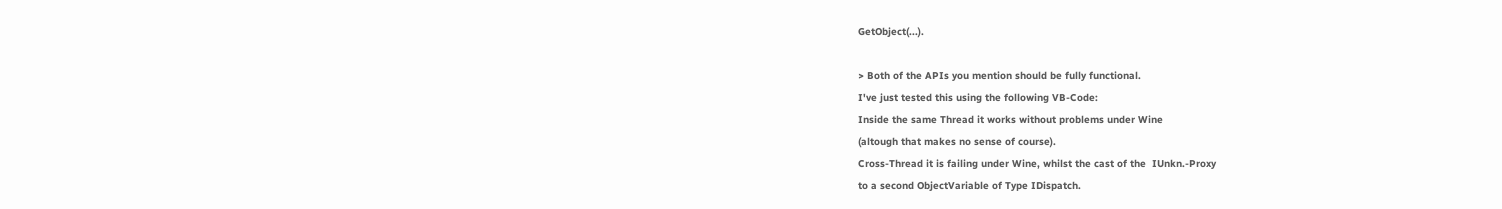GetObject(...).

> Both of the APIs you mention should be fully functional.
I've just tested this using the following VB-Code:
Inside the same Thread it works without problems under Wine
(altough that makes no sense of course).
Cross-Thread it is failing under Wine, whilst the cast of the  IUnkn.-Proxy
to a second ObjectVariable of Type IDispatch.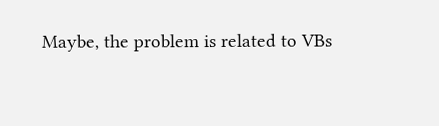Maybe, the problem is related to VBs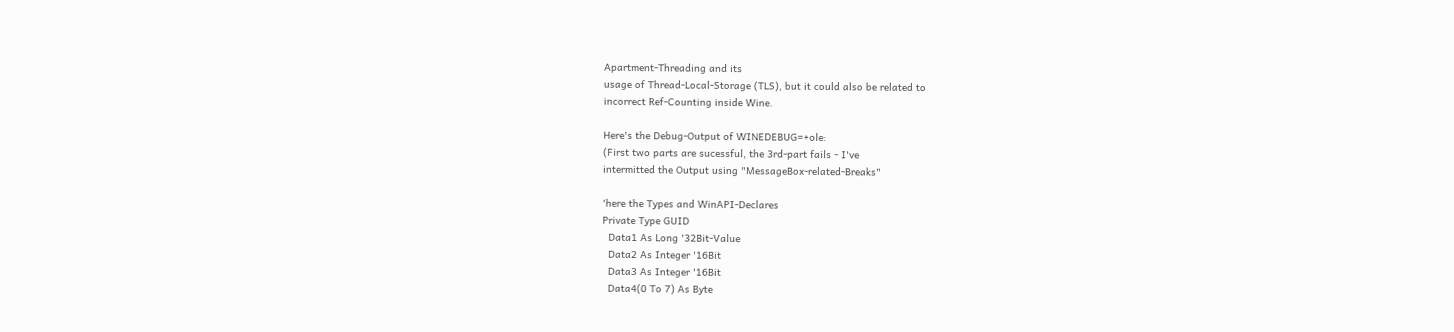Apartment-Threading and its
usage of Thread-Local-Storage (TLS), but it could also be related to
incorrect Ref-Counting inside Wine.

Here's the Debug-Output of WINEDEBUG=+ole:
(First two parts are sucessful, the 3rd-part fails - I've
intermitted the Output using "MessageBox-related-Breaks"

'here the Types and WinAPI-Declares
Private Type GUID
  Data1 As Long '32Bit-Value
  Data2 As Integer '16Bit
  Data3 As Integer '16Bit
  Data4(0 To 7) As Byte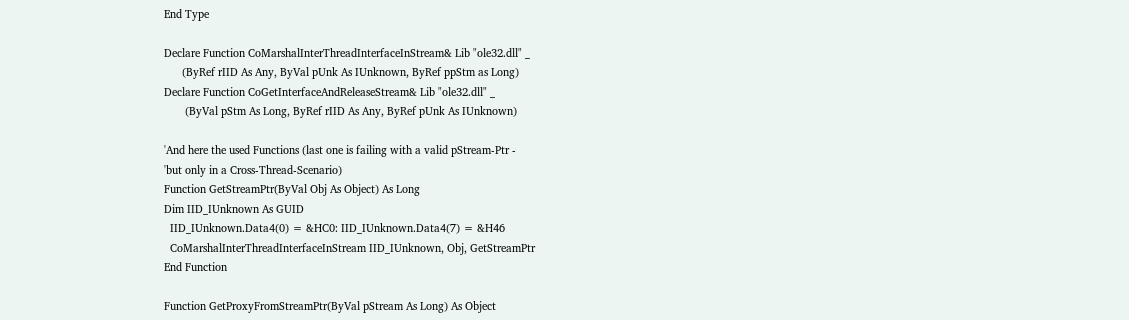End Type

Declare Function CoMarshalInterThreadInterfaceInStream& Lib "ole32.dll" _
      (ByRef rIID As Any, ByVal pUnk As IUnknown, ByRef ppStm as Long)
Declare Function CoGetInterfaceAndReleaseStream& Lib "ole32.dll" _
       (ByVal pStm As Long, ByRef rIID As Any, ByRef pUnk As IUnknown)

'And here the used Functions (last one is failing with a valid pStream-Ptr -
'but only in a Cross-Thread-Scenario)
Function GetStreamPtr(ByVal Obj As Object) As Long
Dim IID_IUnknown As GUID
  IID_IUnknown.Data4(0) = &HC0: IID_IUnknown.Data4(7) = &H46
  CoMarshalInterThreadInterfaceInStream IID_IUnknown, Obj, GetStreamPtr
End Function

Function GetProxyFromStreamPtr(ByVal pStream As Long) As Object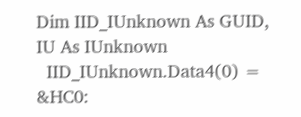Dim IID_IUnknown As GUID, IU As IUnknown
  IID_IUnknown.Data4(0) = &HC0: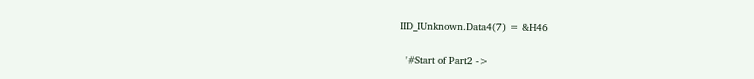IID_IUnknown.Data4(7) = &H46

  '#Start of Part2 ->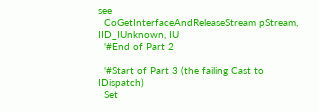see
  CoGetInterfaceAndReleaseStream pStream, IID_IUnknown, IU
  '#End of Part 2

  '#Start of Part 3 (the failing Cast to IDispatch)
  Set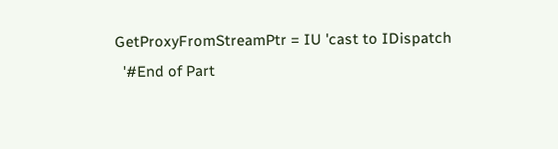GetProxyFromStreamPtr = IU 'cast to IDispatch
  '#End of Part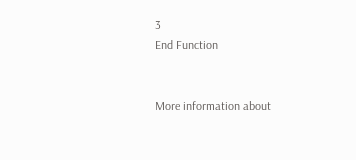3
End Function


More information about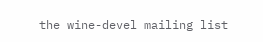the wine-devel mailing list